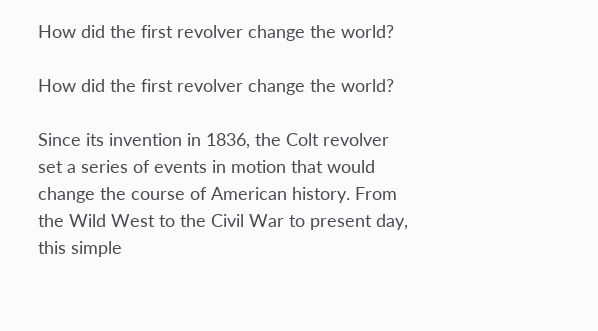How did the first revolver change the world?

How did the first revolver change the world?

Since its invention in 1836, the Colt revolver set a series of events in motion that would change the course of American history. From the Wild West to the Civil War to present day, this simple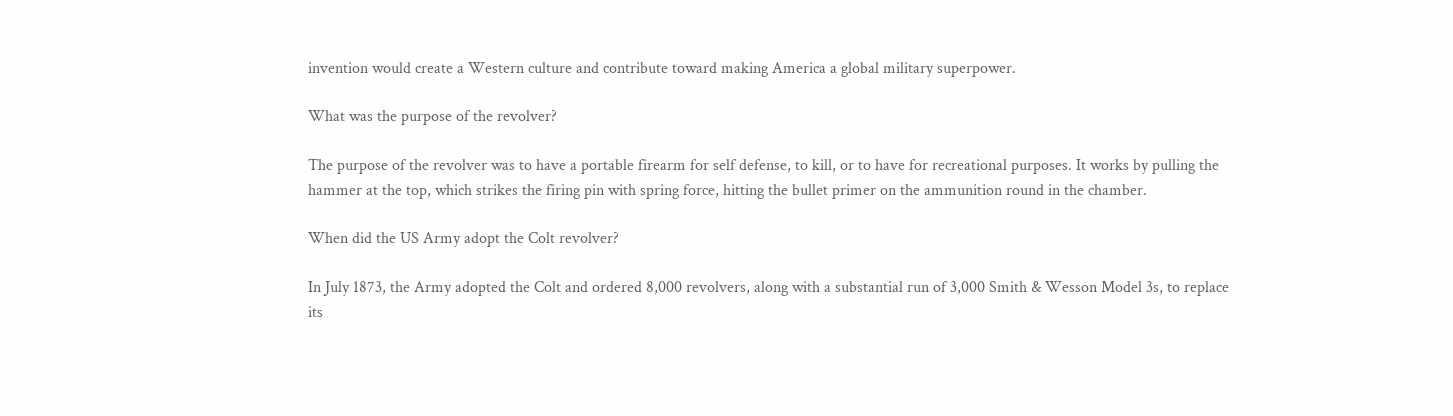invention would create a Western culture and contribute toward making America a global military superpower.

What was the purpose of the revolver?

The purpose of the revolver was to have a portable firearm for self defense, to kill, or to have for recreational purposes. It works by pulling the hammer at the top, which strikes the firing pin with spring force, hitting the bullet primer on the ammunition round in the chamber.

When did the US Army adopt the Colt revolver?

In July 1873, the Army adopted the Colt and ordered 8,000 revolvers, along with a substantial run of 3,000 Smith & Wesson Model 3s, to replace its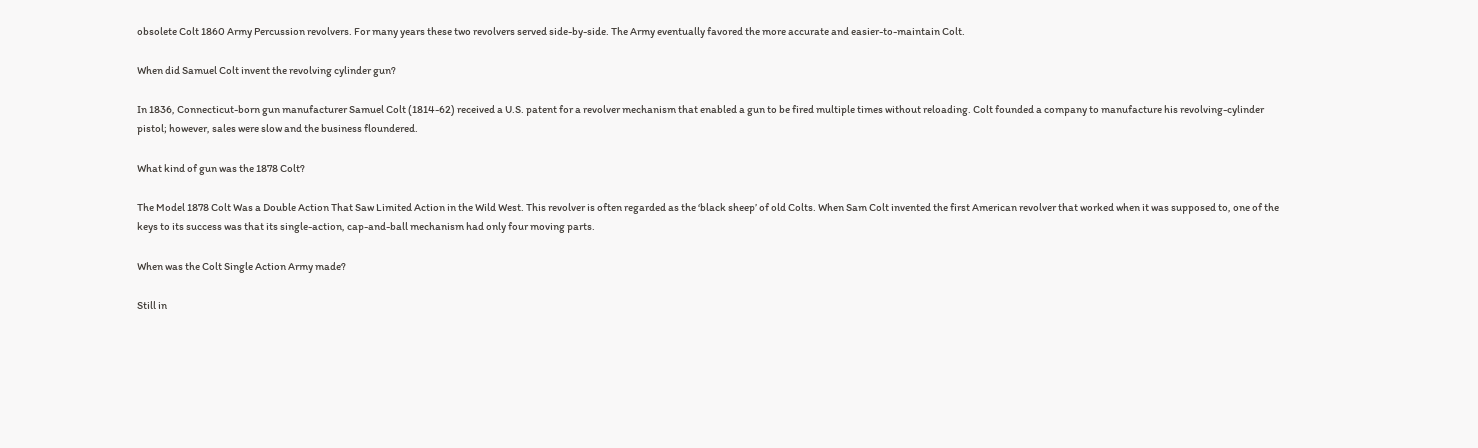obsolete Colt 1860 Army Percussion revolvers. For many years these two revolvers served side-by-side. The Army eventually favored the more accurate and easier-to-maintain Colt.

When did Samuel Colt invent the revolving cylinder gun?

In 1836, Connecticut-born gun manufacturer Samuel Colt (1814-62) received a U.S. patent for a revolver mechanism that enabled a gun to be fired multiple times without reloading. Colt founded a company to manufacture his revolving-cylinder pistol; however, sales were slow and the business floundered.

What kind of gun was the 1878 Colt?

The Model 1878 Colt Was a Double Action That Saw Limited Action in the Wild West. This revolver is often regarded as the ‘black sheep’ of old Colts. When Sam Colt invented the first American revolver that worked when it was supposed to, one of the keys to its success was that its single-action, cap-and-ball mechanism had only four moving parts.

When was the Colt Single Action Army made?

Still in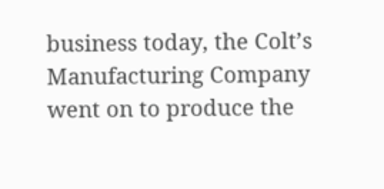business today, the Colt’s Manufacturing Company went on to produce the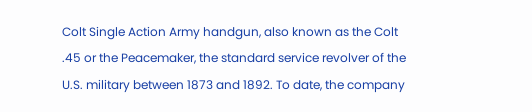Colt Single Action Army handgun, also known as the Colt .45 or the Peacemaker, the standard service revolver of the U.S. military between 1873 and 1892. To date, the company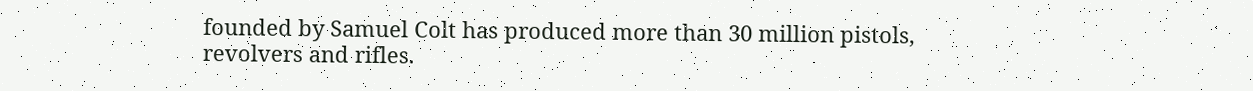founded by Samuel Colt has produced more than 30 million pistols, revolvers and rifles.